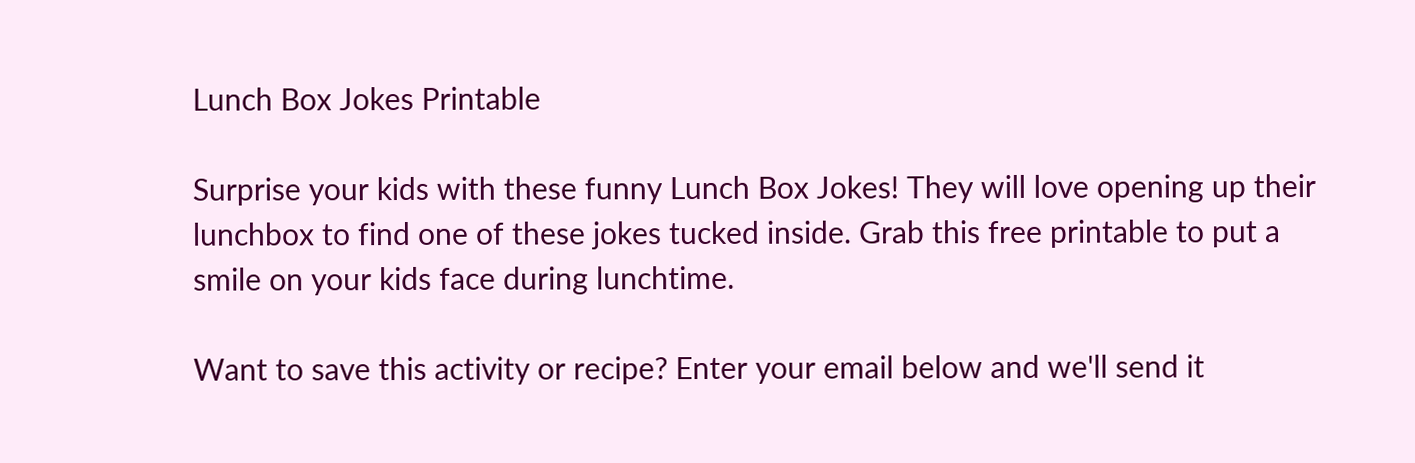Lunch Box Jokes Printable

Surprise your kids with these funny Lunch Box Jokes! They will love opening up their lunchbox to find one of these jokes tucked inside. Grab this free printable to put a smile on your kids face during lunchtime.

Want to save this activity or recipe? Enter your email below and we'll send it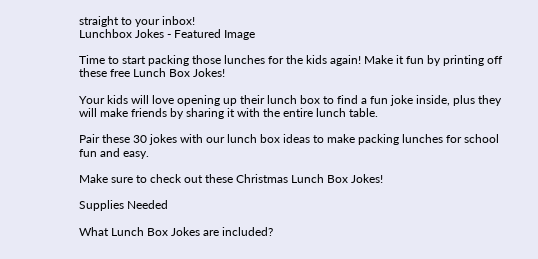straight to your inbox!
Lunchbox Jokes - Featured Image

Time to start packing those lunches for the kids again! Make it fun by printing off these free Lunch Box Jokes!

Your kids will love opening up their lunch box to find a fun joke inside, plus they will make friends by sharing it with the entire lunch table.

Pair these 30 jokes with our lunch box ideas to make packing lunches for school fun and easy.

Make sure to check out these Christmas Lunch Box Jokes!

Supplies Needed

What Lunch Box Jokes are included?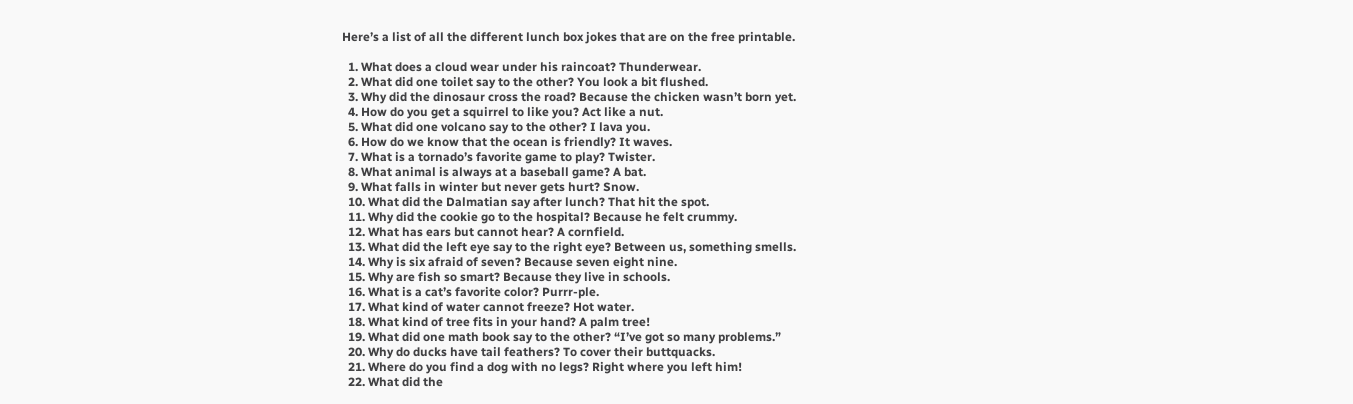Here’s a list of all the different lunch box jokes that are on the free printable.

  1. What does a cloud wear under his raincoat? Thunderwear.
  2. What did one toilet say to the other? You look a bit flushed.
  3. Why did the dinosaur cross the road? Because the chicken wasn’t born yet.
  4. How do you get a squirrel to like you? Act like a nut.
  5. What did one volcano say to the other? I lava you.
  6. How do we know that the ocean is friendly? It waves.
  7. What is a tornado’s favorite game to play? Twister.
  8. What animal is always at a baseball game? A bat.
  9. What falls in winter but never gets hurt? Snow.
  10. What did the Dalmatian say after lunch? That hit the spot.
  11. Why did the cookie go to the hospital? Because he felt crummy.
  12. What has ears but cannot hear? A cornfield.
  13. What did the left eye say to the right eye? Between us, something smells.
  14. Why is six afraid of seven? Because seven eight nine.
  15. Why are fish so smart? Because they live in schools.
  16. What is a cat’s favorite color? Purrr-ple.
  17. What kind of water cannot freeze? Hot water.
  18. What kind of tree fits in your hand? A palm tree!
  19. What did one math book say to the other? “I’ve got so many problems.”
  20. Why do ducks have tail feathers? To cover their buttquacks.
  21. Where do you find a dog with no legs? Right where you left him!
  22. What did the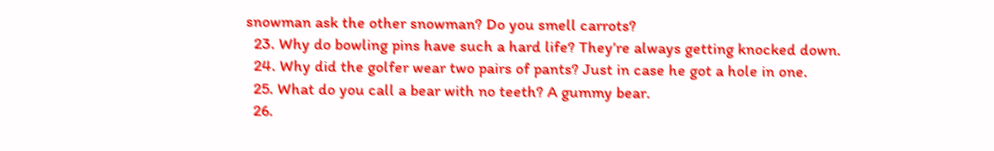snowman ask the other snowman? Do you smell carrots?
  23. Why do bowling pins have such a hard life? They’re always getting knocked down.
  24. Why did the golfer wear two pairs of pants? Just in case he got a hole in one.
  25. What do you call a bear with no teeth? A gummy bear.
  26.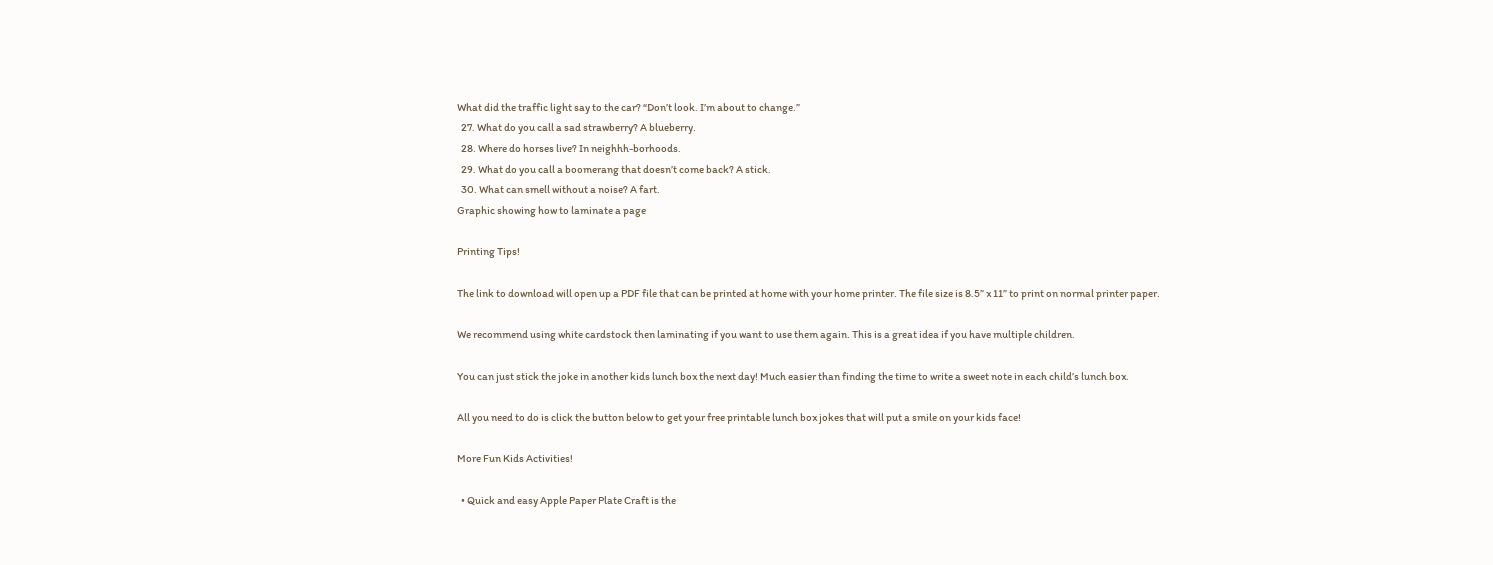What did the traffic light say to the car? “Don’t look. I’m about to change.”
  27. What do you call a sad strawberry? A blueberry.
  28. Where do horses live? In neighhh-borhoods.
  29. What do you call a boomerang that doesn’t come back? A stick.
  30. What can smell without a noise? A fart.
Graphic showing how to laminate a page

Printing Tips!

The link to download will open up a PDF file that can be printed at home with your home printer. The file size is 8.5” x 11” to print on normal printer paper.

We recommend using white cardstock then laminating if you want to use them again. This is a great idea if you have multiple children.

You can just stick the joke in another kids lunch box the next day! Much easier than finding the time to write a sweet note in each child’s lunch box.

All you need to do is click the button below to get your free printable lunch box jokes that will put a smile on your kids face!

More Fun Kids Activities!

  • Quick and easy Apple Paper Plate Craft is the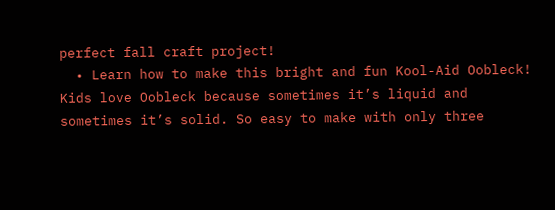perfect fall craft project!
  • Learn how to make this bright and fun Kool-Aid Oobleck! Kids love Oobleck because sometimes it’s liquid and sometimes it’s solid. So easy to make with only three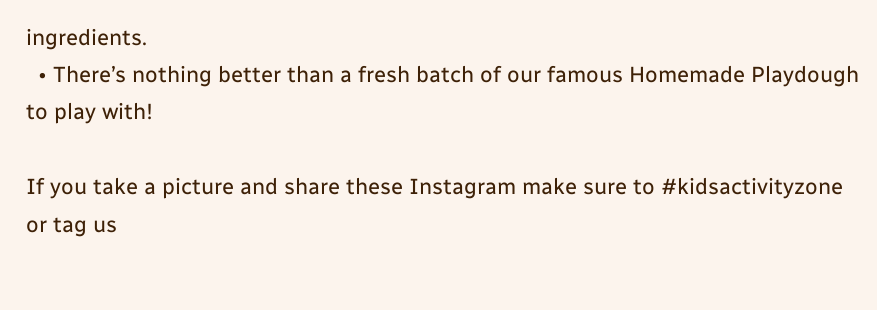ingredients.
  • There’s nothing better than a fresh batch of our famous Homemade Playdough to play with!

If you take a picture and share these Instagram make sure to #kidsactivityzone or tag us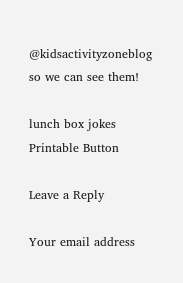@kidsactivityzoneblog so we can see them!

lunch box jokes Printable Button

Leave a Reply

Your email address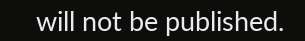will not be published.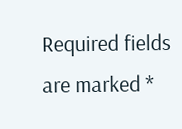Required fields are marked *